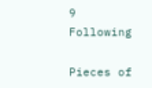9 Following

Pieces of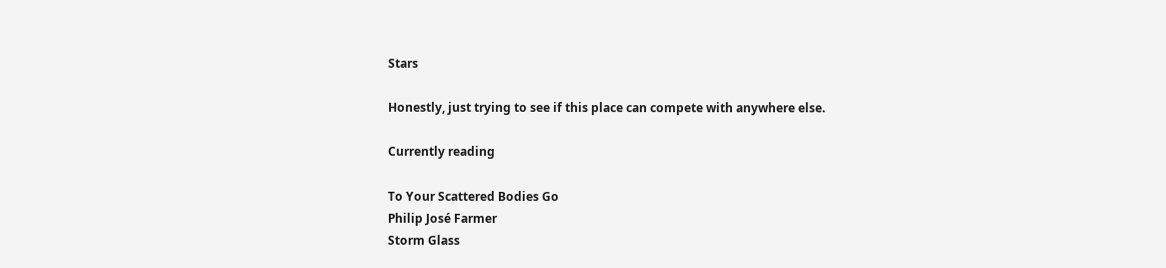Stars

Honestly, just trying to see if this place can compete with anywhere else.

Currently reading

To Your Scattered Bodies Go
Philip José Farmer
Storm Glass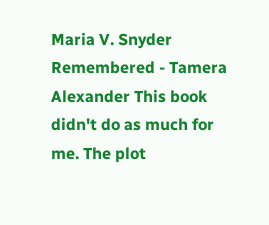Maria V. Snyder
Remembered - Tamera Alexander This book didn't do as much for me. The plot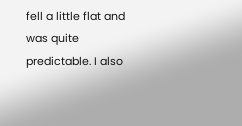fell a little flat and was quite predictable. I also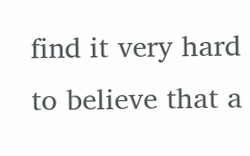find it very hard to believe that a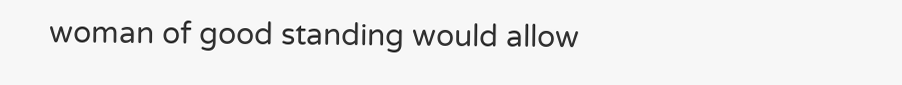woman of good standing would allow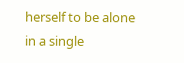herself to be alone in a single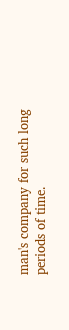man's company for such long periods of time.